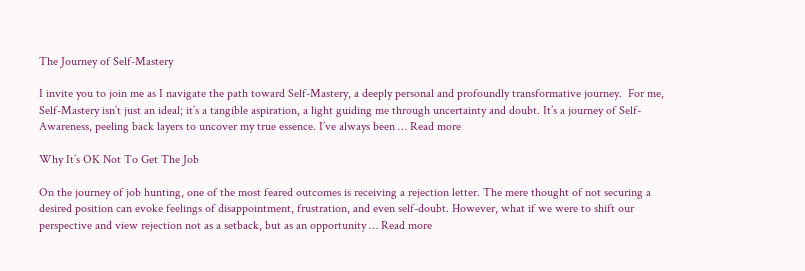The Journey of Self-Mastery

I invite you to join me as I navigate the path toward Self-Mastery, a deeply personal and profoundly transformative journey.  For me, Self-Mastery isn’t just an ideal; it’s a tangible aspiration, a light guiding me through uncertainty and doubt. It’s a journey of Self-Awareness, peeling back layers to uncover my true essence. I’ve always been … Read more

Why It’s OK Not To Get The Job

On the journey of job hunting, one of the most feared outcomes is receiving a rejection letter. The mere thought of not securing a desired position can evoke feelings of disappointment, frustration, and even self-doubt. However, what if we were to shift our perspective and view rejection not as a setback, but as an opportunity … Read more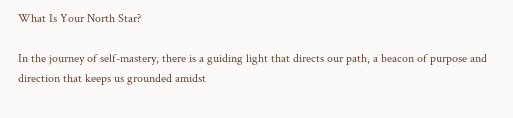What Is Your North Star?

In the journey of self-mastery, there is a guiding light that directs our path, a beacon of purpose and direction that keeps us grounded amidst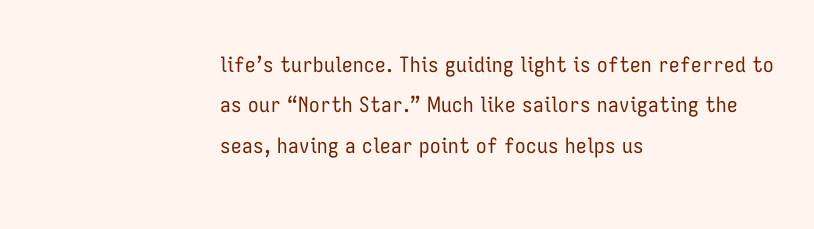life’s turbulence. This guiding light is often referred to as our “North Star.” Much like sailors navigating the seas, having a clear point of focus helps us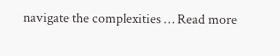navigate the complexities … Read more